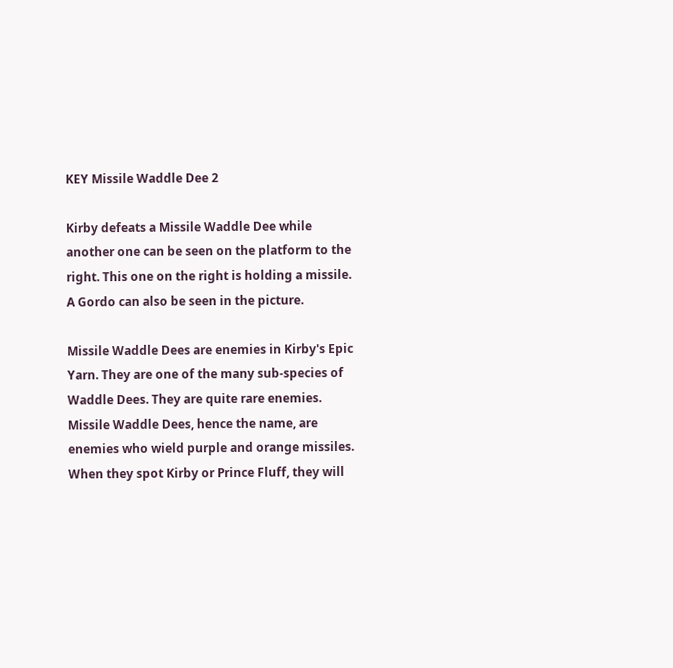KEY Missile Waddle Dee 2

Kirby defeats a Missile Waddle Dee while another one can be seen on the platform to the right. This one on the right is holding a missile. A Gordo can also be seen in the picture.

Missile Waddle Dees are enemies in Kirby's Epic Yarn. They are one of the many sub-species of Waddle Dees. They are quite rare enemies. Missile Waddle Dees, hence the name, are enemies who wield purple and orange missiles. When they spot Kirby or Prince Fluff, they will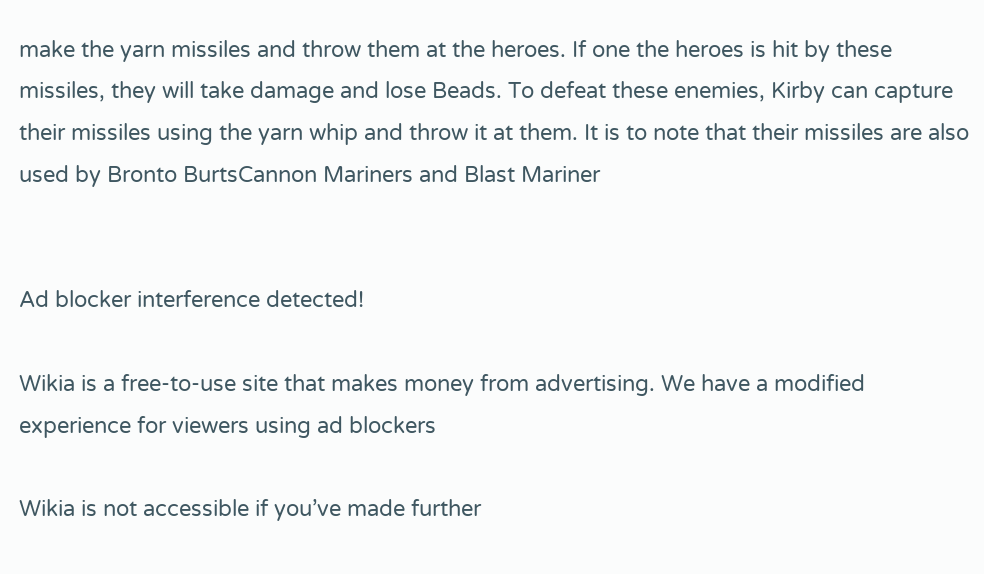make the yarn missiles and throw them at the heroes. If one the heroes is hit by these missiles, they will take damage and lose Beads. To defeat these enemies, Kirby can capture their missiles using the yarn whip and throw it at them. It is to note that their missiles are also used by Bronto BurtsCannon Mariners and Blast Mariner


Ad blocker interference detected!

Wikia is a free-to-use site that makes money from advertising. We have a modified experience for viewers using ad blockers

Wikia is not accessible if you’ve made further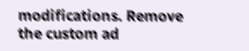modifications. Remove the custom ad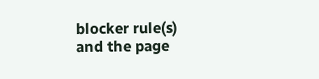blocker rule(s) and the page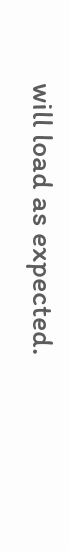will load as expected.